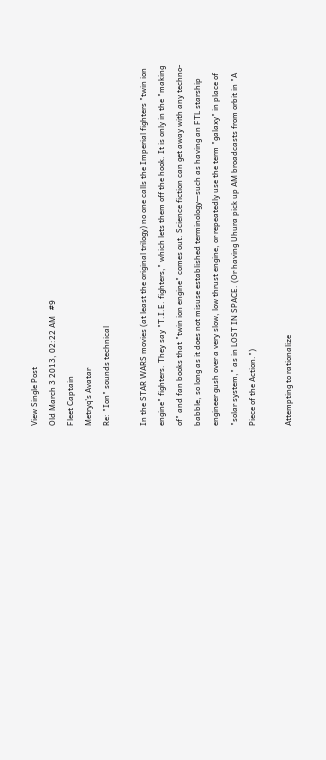View Single Post
Old March 3 2013, 02:22 AM   #9
Fleet Captain
Metryq's Avatar
Re: "Ion" sounds technical

In the STAR WARS movies (at least the original trilogy) no one calls the Imperial fighters "twin ion engine" fighters. They say "T.I.E. fighters," which lets them off the hook. It is only in the "making of" and fan books that "twin ion engine" comes out. Science fiction can get away with any techno-babble, so long as it does not misuse established terminology—such as having an FTL starship engineer gush over a very slow, low thrust engine, or repeatedly use the term "galaxy" in place of "solar system," as in LOST IN SPACE. (Or having Uhura pick up AM broadcasts from orbit in "A Piece of the Action.")

Attempting to rationalize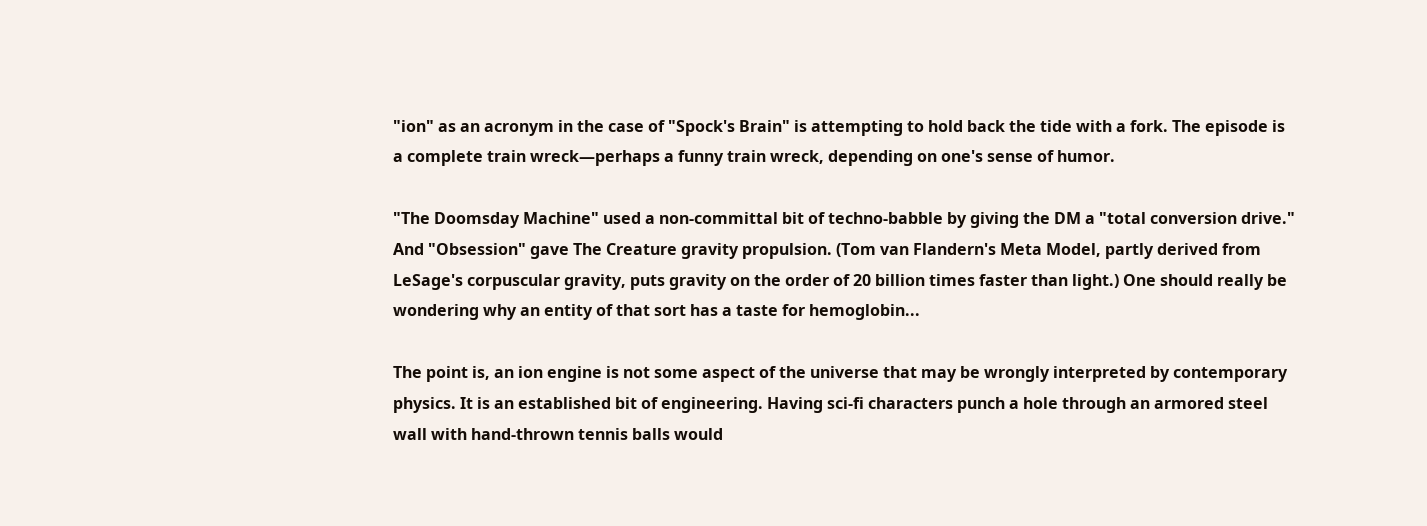"ion" as an acronym in the case of "Spock's Brain" is attempting to hold back the tide with a fork. The episode is a complete train wreck—perhaps a funny train wreck, depending on one's sense of humor.

"The Doomsday Machine" used a non-committal bit of techno-babble by giving the DM a "total conversion drive." And "Obsession" gave The Creature gravity propulsion. (Tom van Flandern's Meta Model, partly derived from LeSage's corpuscular gravity, puts gravity on the order of 20 billion times faster than light.) One should really be wondering why an entity of that sort has a taste for hemoglobin...

The point is, an ion engine is not some aspect of the universe that may be wrongly interpreted by contemporary physics. It is an established bit of engineering. Having sci-fi characters punch a hole through an armored steel wall with hand-thrown tennis balls would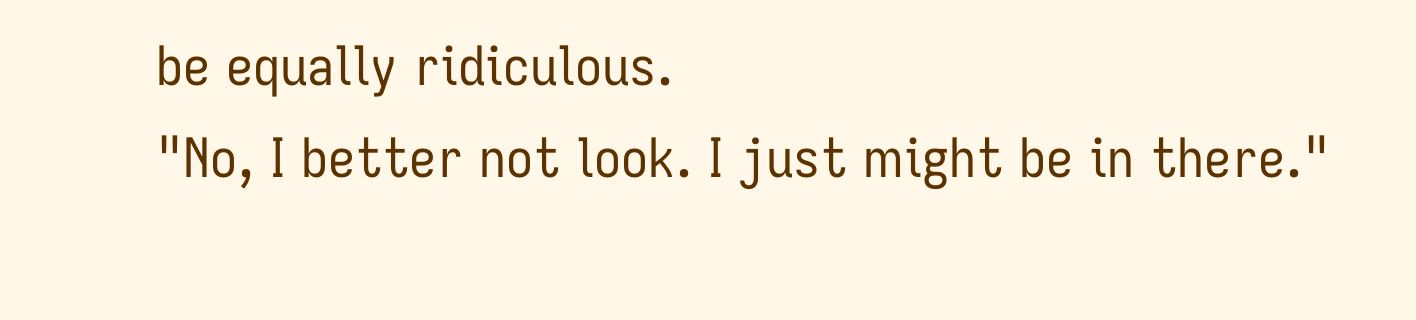be equally ridiculous.
"No, I better not look. I just might be in there."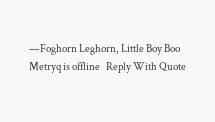—Foghorn Leghorn, Little Boy Boo
Metryq is offline   Reply With Quote